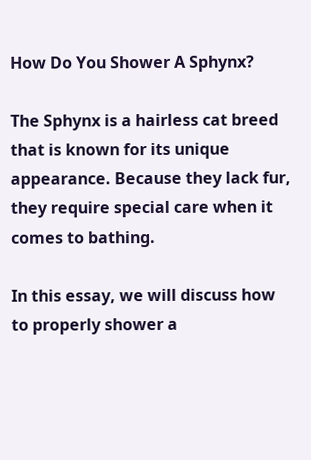How Do You Shower A Sphynx?

The Sphynx is a hairless cat breed that is known for its unique appearance. Because they lack fur, they require special care when it comes to bathing.

In this essay, we will discuss how to properly shower a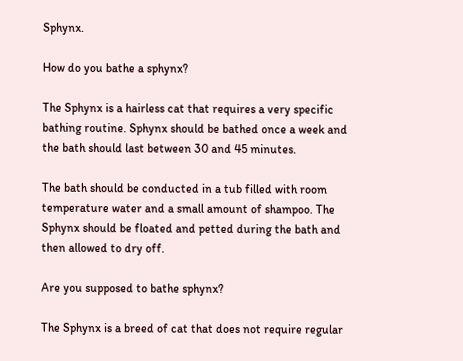Sphynx.

How do you bathe a sphynx?

The Sphynx is a hairless cat that requires a very specific bathing routine. Sphynx should be bathed once a week and the bath should last between 30 and 45 minutes.

The bath should be conducted in a tub filled with room temperature water and a small amount of shampoo. The Sphynx should be floated and petted during the bath and then allowed to dry off.

Are you supposed to bathe sphynx?

The Sphynx is a breed of cat that does not require regular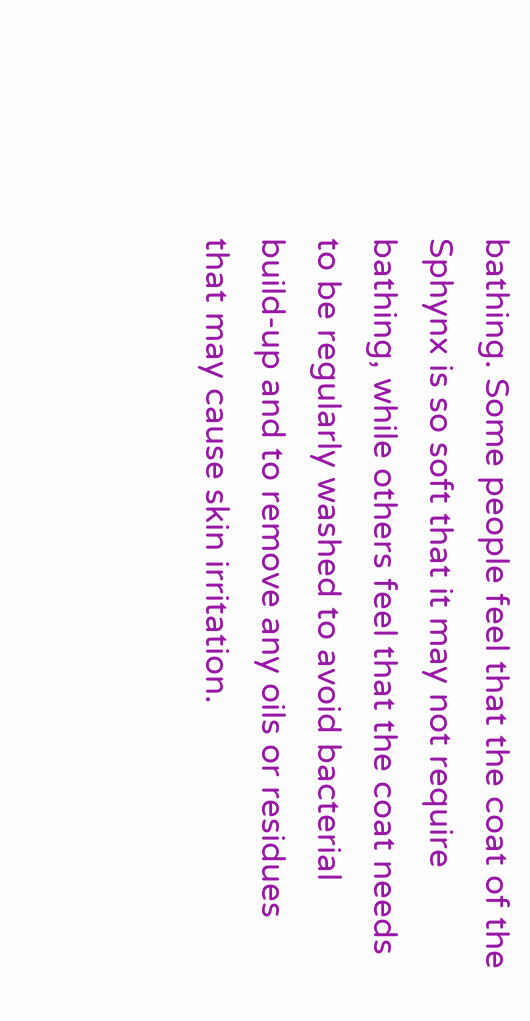bathing. Some people feel that the coat of the Sphynx is so soft that it may not require bathing, while others feel that the coat needs to be regularly washed to avoid bacterial build-up and to remove any oils or residues that may cause skin irritation.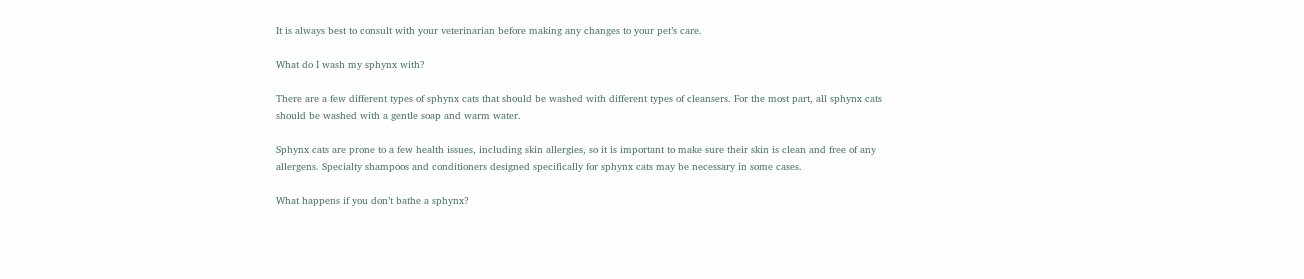It is always best to consult with your veterinarian before making any changes to your pet’s care.

What do I wash my sphynx with?

There are a few different types of sphynx cats that should be washed with different types of cleansers. For the most part, all sphynx cats should be washed with a gentle soap and warm water.

Sphynx cats are prone to a few health issues, including skin allergies, so it is important to make sure their skin is clean and free of any allergens. Specialty shampoos and conditioners designed specifically for sphynx cats may be necessary in some cases.

What happens if you don’t bathe a sphynx?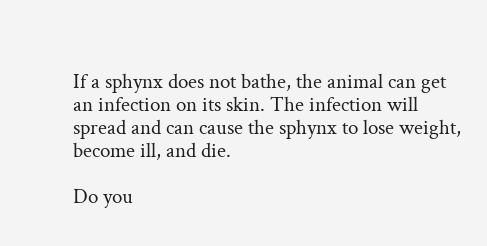If a sphynx does not bathe, the animal can get an infection on its skin. The infection will spread and can cause the sphynx to lose weight, become ill, and die.

Do you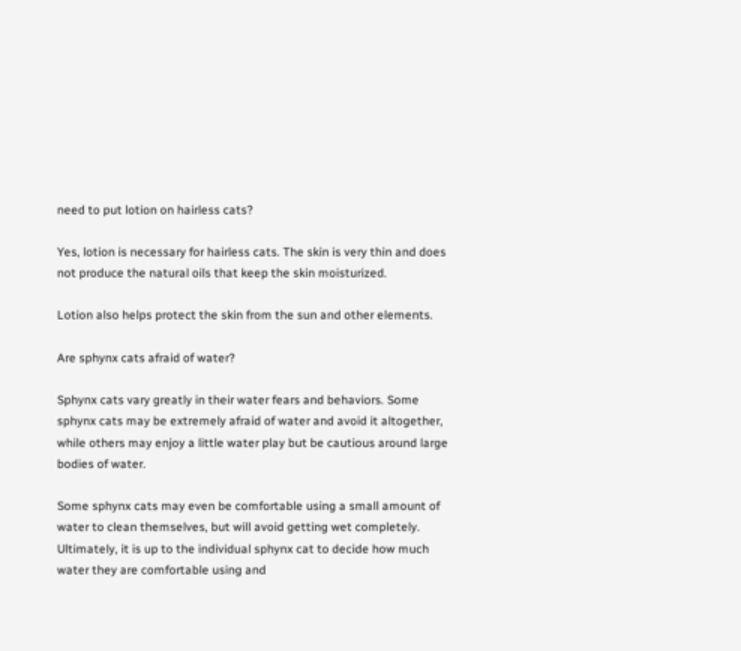need to put lotion on hairless cats?

Yes, lotion is necessary for hairless cats. The skin is very thin and does not produce the natural oils that keep the skin moisturized.

Lotion also helps protect the skin from the sun and other elements.

Are sphynx cats afraid of water?

Sphynx cats vary greatly in their water fears and behaviors. Some sphynx cats may be extremely afraid of water and avoid it altogether, while others may enjoy a little water play but be cautious around large bodies of water.

Some sphynx cats may even be comfortable using a small amount of water to clean themselves, but will avoid getting wet completely. Ultimately, it is up to the individual sphynx cat to decide how much water they are comfortable using and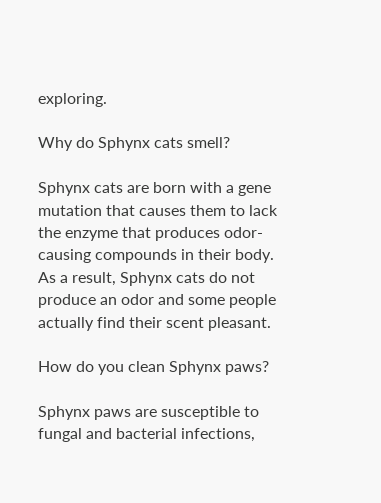exploring.

Why do Sphynx cats smell?

Sphynx cats are born with a gene mutation that causes them to lack the enzyme that produces odor-causing compounds in their body. As a result, Sphynx cats do not produce an odor and some people actually find their scent pleasant.

How do you clean Sphynx paws?

Sphynx paws are susceptible to fungal and bacterial infections,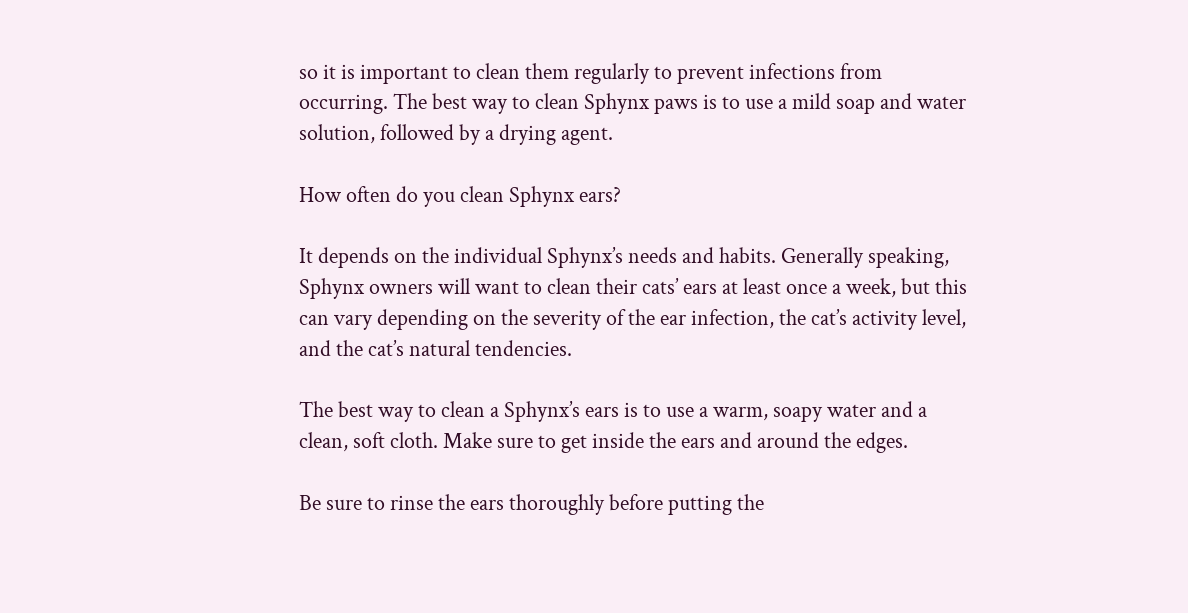so it is important to clean them regularly to prevent infections from occurring. The best way to clean Sphynx paws is to use a mild soap and water solution, followed by a drying agent.

How often do you clean Sphynx ears?

It depends on the individual Sphynx’s needs and habits. Generally speaking, Sphynx owners will want to clean their cats’ ears at least once a week, but this can vary depending on the severity of the ear infection, the cat’s activity level, and the cat’s natural tendencies.

The best way to clean a Sphynx’s ears is to use a warm, soapy water and a clean, soft cloth. Make sure to get inside the ears and around the edges.

Be sure to rinse the ears thoroughly before putting the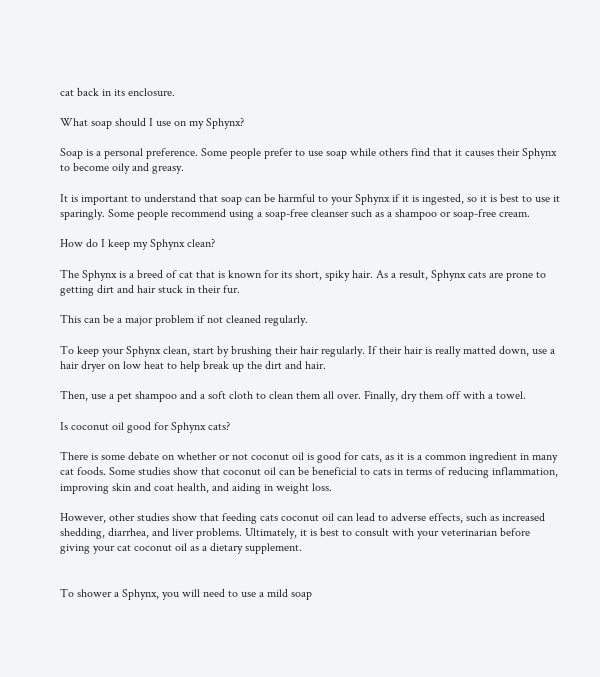cat back in its enclosure.

What soap should I use on my Sphynx?

Soap is a personal preference. Some people prefer to use soap while others find that it causes their Sphynx to become oily and greasy.

It is important to understand that soap can be harmful to your Sphynx if it is ingested, so it is best to use it sparingly. Some people recommend using a soap-free cleanser such as a shampoo or soap-free cream.

How do I keep my Sphynx clean?

The Sphynx is a breed of cat that is known for its short, spiky hair. As a result, Sphynx cats are prone to getting dirt and hair stuck in their fur.

This can be a major problem if not cleaned regularly.

To keep your Sphynx clean, start by brushing their hair regularly. If their hair is really matted down, use a hair dryer on low heat to help break up the dirt and hair.

Then, use a pet shampoo and a soft cloth to clean them all over. Finally, dry them off with a towel.

Is coconut oil good for Sphynx cats?

There is some debate on whether or not coconut oil is good for cats, as it is a common ingredient in many cat foods. Some studies show that coconut oil can be beneficial to cats in terms of reducing inflammation, improving skin and coat health, and aiding in weight loss.

However, other studies show that feeding cats coconut oil can lead to adverse effects, such as increased shedding, diarrhea, and liver problems. Ultimately, it is best to consult with your veterinarian before giving your cat coconut oil as a dietary supplement.


To shower a Sphynx, you will need to use a mild soap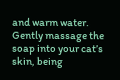and warm water. Gently massage the soap into your cat’s skin, being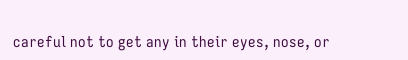careful not to get any in their eyes, nose, or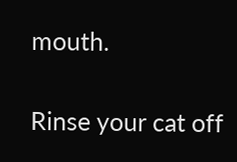mouth.

Rinse your cat off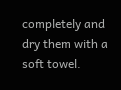completely and dry them with a soft towel.